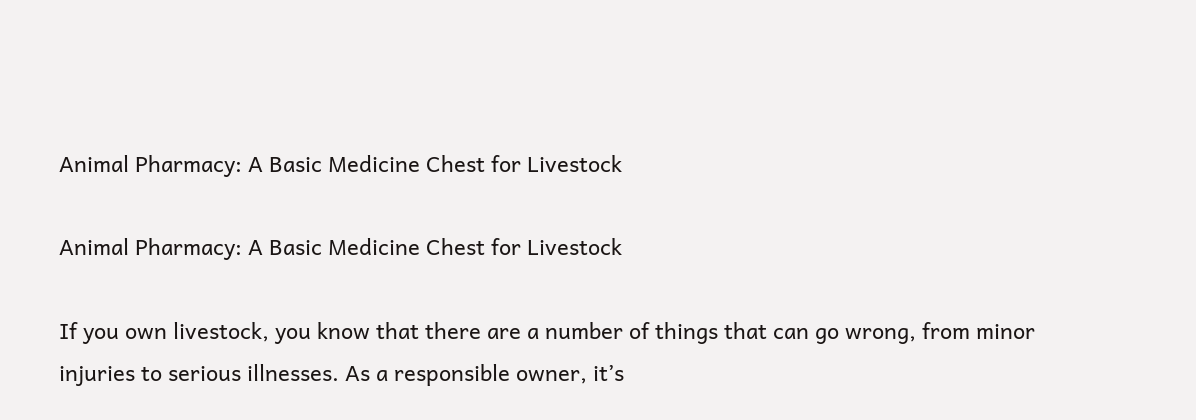Animal Pharmacy: A Basic Medicine Chest for Livestock

Animal Pharmacy: A Basic Medicine Chest for Livestock

If you own livestock, you know that there are a number of things that can go wrong, from minor injuries to serious illnesses. As a responsible owner, it’s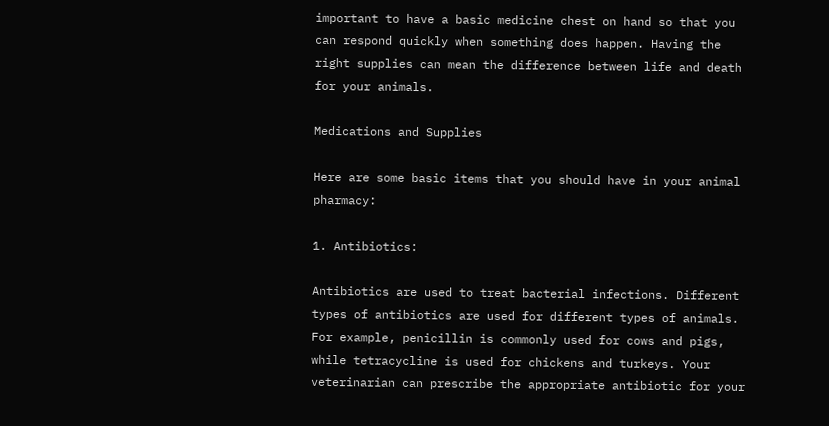important to have a basic medicine chest on hand so that you can respond quickly when something does happen. Having the right supplies can mean the difference between life and death for your animals.

Medications and Supplies

Here are some basic items that you should have in your animal pharmacy:

1. Antibiotics:

Antibiotics are used to treat bacterial infections. Different types of antibiotics are used for different types of animals. For example, penicillin is commonly used for cows and pigs, while tetracycline is used for chickens and turkeys. Your veterinarian can prescribe the appropriate antibiotic for your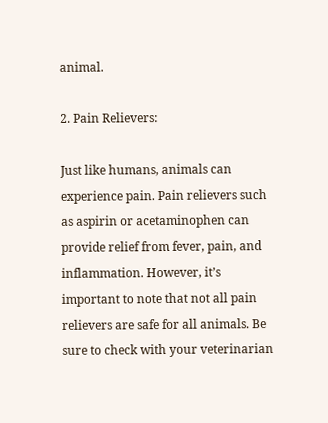animal.

2. Pain Relievers:

Just like humans, animals can experience pain. Pain relievers such as aspirin or acetaminophen can provide relief from fever, pain, and inflammation. However, it’s important to note that not all pain relievers are safe for all animals. Be sure to check with your veterinarian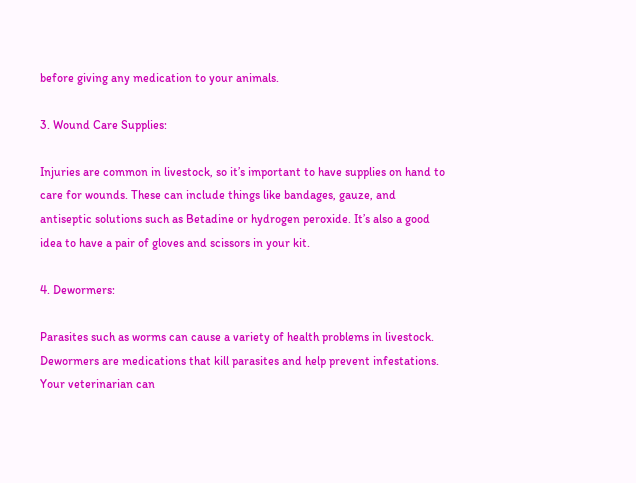before giving any medication to your animals.

3. Wound Care Supplies:

Injuries are common in livestock, so it’s important to have supplies on hand to care for wounds. These can include things like bandages, gauze, and antiseptic solutions such as Betadine or hydrogen peroxide. It’s also a good idea to have a pair of gloves and scissors in your kit.

4. Dewormers:

Parasites such as worms can cause a variety of health problems in livestock. Dewormers are medications that kill parasites and help prevent infestations. Your veterinarian can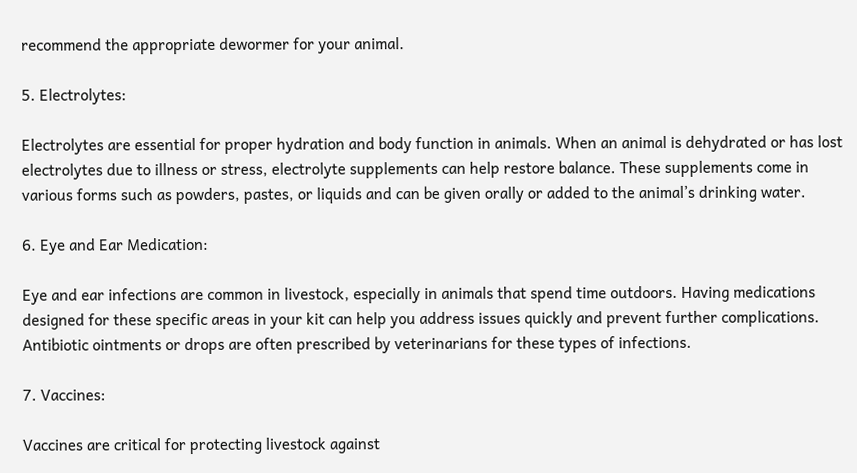recommend the appropriate dewormer for your animal.

5. Electrolytes:

Electrolytes are essential for proper hydration and body function in animals. When an animal is dehydrated or has lost electrolytes due to illness or stress, electrolyte supplements can help restore balance. These supplements come in various forms such as powders, pastes, or liquids and can be given orally or added to the animal’s drinking water.

6. Eye and Ear Medication:

Eye and ear infections are common in livestock, especially in animals that spend time outdoors. Having medications designed for these specific areas in your kit can help you address issues quickly and prevent further complications. Antibiotic ointments or drops are often prescribed by veterinarians for these types of infections.

7. Vaccines:

Vaccines are critical for protecting livestock against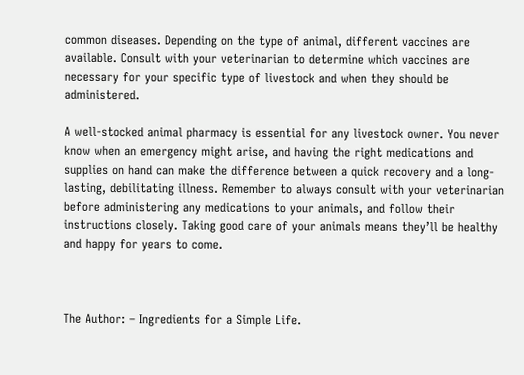common diseases. Depending on the type of animal, different vaccines are available. Consult with your veterinarian to determine which vaccines are necessary for your specific type of livestock and when they should be administered.

A well-stocked animal pharmacy is essential for any livestock owner. You never know when an emergency might arise, and having the right medications and supplies on hand can make the difference between a quick recovery and a long-lasting, debilitating illness. Remember to always consult with your veterinarian before administering any medications to your animals, and follow their instructions closely. Taking good care of your animals means they’ll be healthy and happy for years to come.



The Author: – Ingredients for a Simple Life.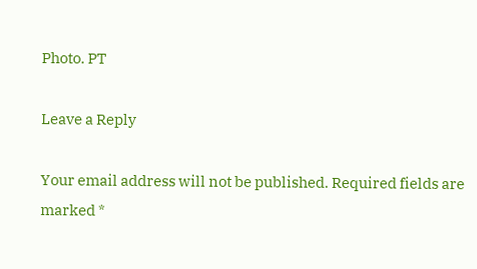Photo. PT

Leave a Reply

Your email address will not be published. Required fields are marked *